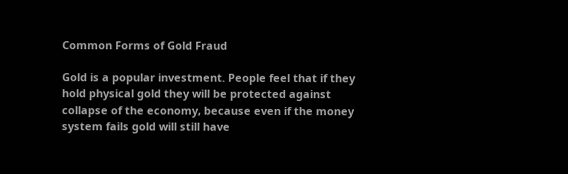Common Forms of Gold Fraud

Gold is a popular investment. People feel that if they hold physical gold they will be protected against collapse of the economy, because even if the money system fails gold will still have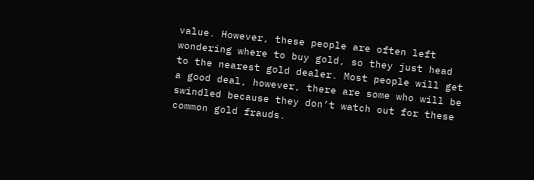value. However, these people are often left wondering where to buy gold, so they just head to the nearest gold dealer. Most people will get a good deal, however, there are some who will be swindled because they don’t watch out for these common gold frauds.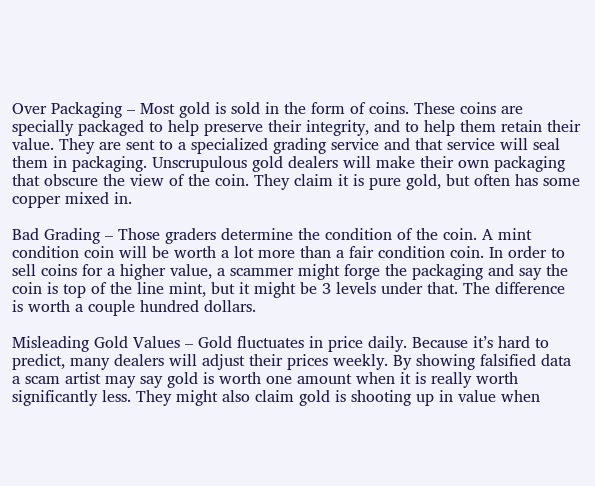Over Packaging – Most gold is sold in the form of coins. These coins are specially packaged to help preserve their integrity, and to help them retain their value. They are sent to a specialized grading service and that service will seal them in packaging. Unscrupulous gold dealers will make their own packaging that obscure the view of the coin. They claim it is pure gold, but often has some copper mixed in.

Bad Grading – Those graders determine the condition of the coin. A mint condition coin will be worth a lot more than a fair condition coin. In order to sell coins for a higher value, a scammer might forge the packaging and say the coin is top of the line mint, but it might be 3 levels under that. The difference is worth a couple hundred dollars.

Misleading Gold Values – Gold fluctuates in price daily. Because it’s hard to predict, many dealers will adjust their prices weekly. By showing falsified data a scam artist may say gold is worth one amount when it is really worth significantly less. They might also claim gold is shooting up in value when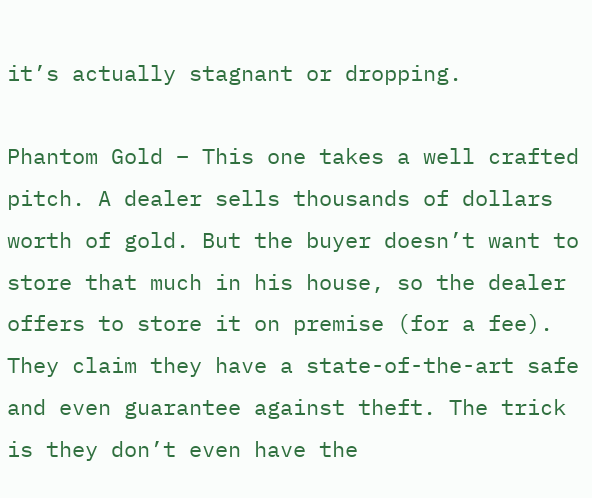it’s actually stagnant or dropping.

Phantom Gold – This one takes a well crafted pitch. A dealer sells thousands of dollars worth of gold. But the buyer doesn’t want to store that much in his house, so the dealer offers to store it on premise (for a fee). They claim they have a state-of-the-art safe and even guarantee against theft. The trick is they don’t even have the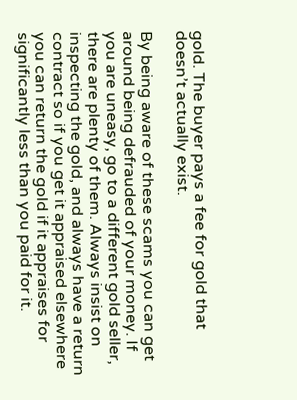gold. The buyer pays a fee for gold that doesn’t actually exist.

By being aware of these scams you can get around being defrauded of your money. If you are uneasy, go to a different gold seller, there are plenty of them. Always insist on inspecting the gold, and always have a return contract so if you get it appraised elsewhere you can return the gold if it appraises for significantly less than you paid for it.